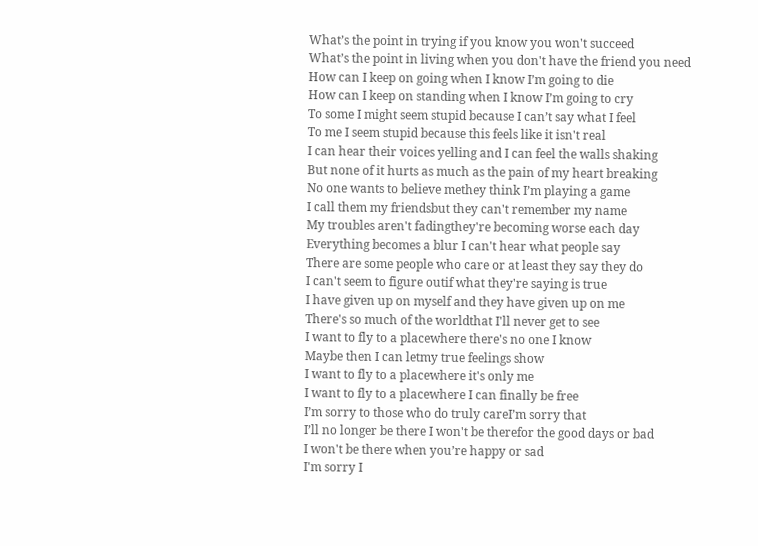What’s the point in trying if you know you won't succeed
What’s the point in living when you don't have the friend you need
How can I keep on going when I know I’m going to die
How can I keep on standing when I know I’m going to cry
To some I might seem stupid because I can’t say what I feel
To me I seem stupid because this feels like it isn't real
I can hear their voices yelling and I can feel the walls shaking
But none of it hurts as much as the pain of my heart breaking
No one wants to believe methey think I’m playing a game
I call them my friendsbut they can't remember my name
My troubles aren't fadingthey're becoming worse each day
Everything becomes a blur I can't hear what people say
There are some people who care or at least they say they do
I can't seem to figure outif what they're saying is true
I have given up on myself and they have given up on me
There's so much of the worldthat I'll never get to see
I want to fly to a placewhere there's no one I know
Maybe then I can letmy true feelings show
I want to fly to a placewhere it's only me
I want to fly to a placewhere I can finally be free
I’m sorry to those who do truly careI’m sorry that
I’ll no longer be there I won't be therefor the good days or bad
I won't be there when you’re happy or sad
I'm sorry I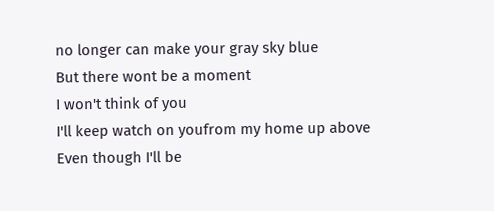no longer can make your gray sky blue
But there wont be a moment
I won't think of you
I'll keep watch on youfrom my home up above
Even though I'll be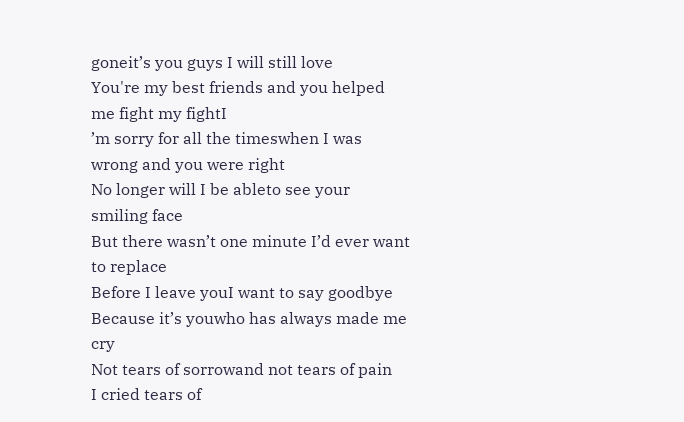goneit’s you guys I will still love
You're my best friends and you helped me fight my fightI
’m sorry for all the timeswhen I was wrong and you were right
No longer will I be ableto see your smiling face
But there wasn’t one minute I’d ever want to replace
Before I leave youI want to say goodbye
Because it’s youwho has always made me cry
Not tears of sorrowand not tears of pain
I cried tears of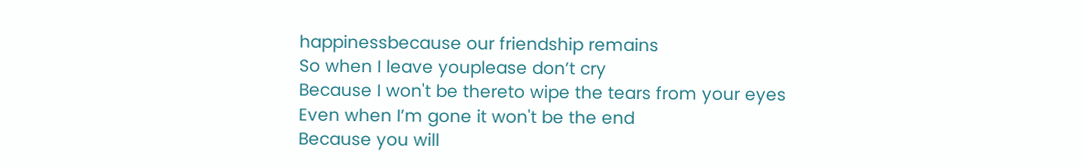happinessbecause our friendship remains
So when I leave youplease don’t cry
Because I won't be thereto wipe the tears from your eyes
Even when I’m gone it won't be the end
Because you will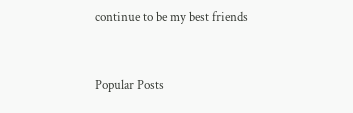continue to be my best friends


Popular Posts